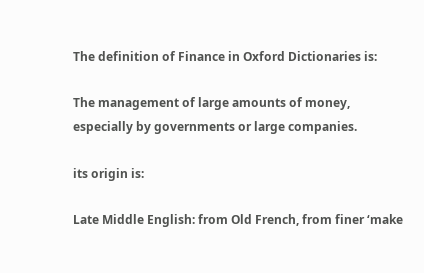The definition of Finance in Oxford Dictionaries is:

The management of large amounts of money, especially by governments or large companies.

its origin is:

Late Middle English: from Old French, from finer ‘make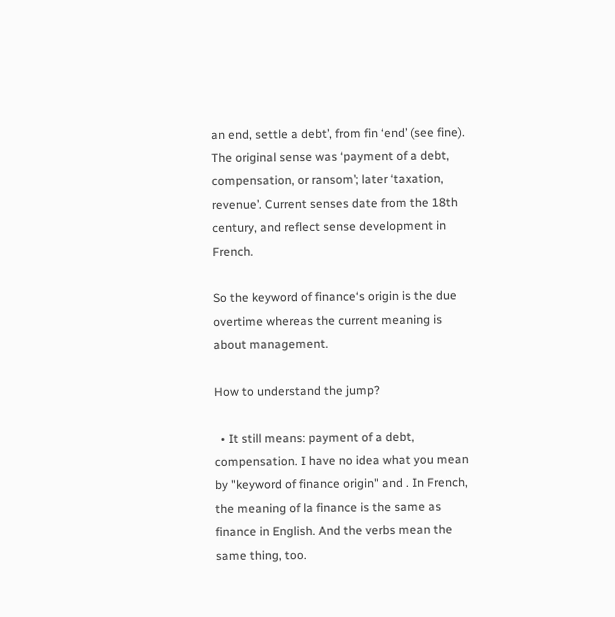an end, settle a debt’, from fin ‘end’ (see fine). The original sense was ‘payment of a debt, compensation, or ransom’; later ‘taxation, revenue’. Current senses date from the 18th century, and reflect sense development in French.

So the keyword of finance‘s origin is the due overtime whereas the current meaning is about management.

How to understand the jump?

  • It still means: payment of a debt, compensation. I have no idea what you mean by "keyword of finance origin" and . In French, the meaning of la finance is the same as finance in English. And the verbs mean the same thing, too.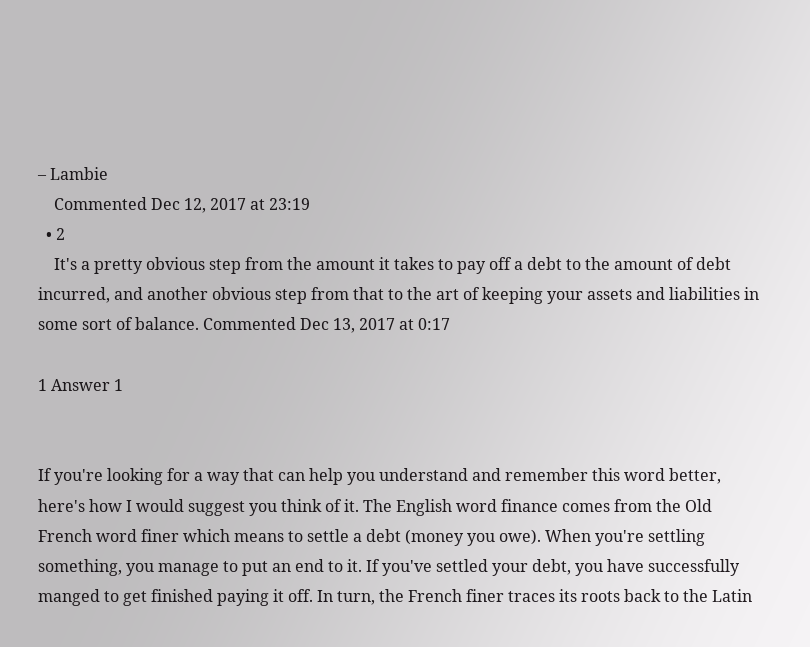– Lambie
    Commented Dec 12, 2017 at 23:19
  • 2
    It's a pretty obvious step from the amount it takes to pay off a debt to the amount of debt incurred, and another obvious step from that to the art of keeping your assets and liabilities in some sort of balance. Commented Dec 13, 2017 at 0:17

1 Answer 1


If you're looking for a way that can help you understand and remember this word better, here's how I would suggest you think of it. The English word finance comes from the Old French word finer which means to settle a debt (money you owe). When you're settling something, you manage to put an end to it. If you've settled your debt, you have successfully manged to get finished paying it off. In turn, the French finer traces its roots back to the Latin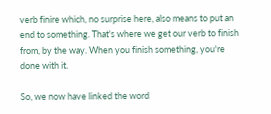verb finire which, no surprise here, also means to put an end to something. That's where we get our verb to finish from, by the way. When you finish something, you're done with it.

So, we now have linked the word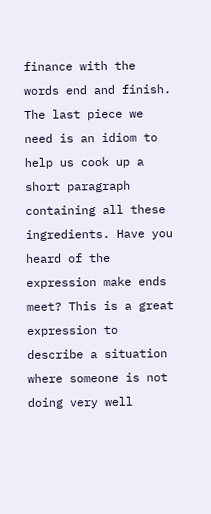finance with the words end and finish. The last piece we need is an idiom to help us cook up a short paragraph containing all these ingredients. Have you heard of the expression make ends meet? This is a great expression to describe a situation where someone is not doing very well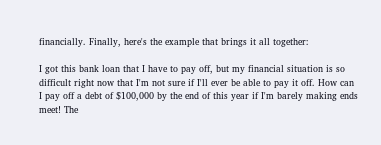financially. Finally, here's the example that brings it all together:

I got this bank loan that I have to pay off, but my financial situation is so difficult right now that I'm not sure if I'll ever be able to pay it off. How can I pay off a debt of $100,000 by the end of this year if I'm barely making ends meet! The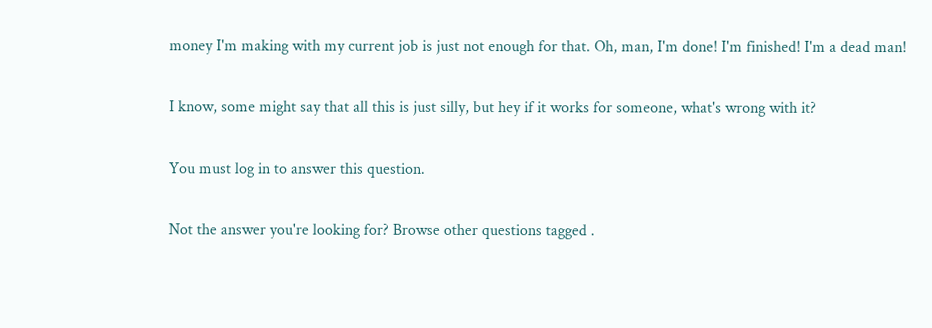money I'm making with my current job is just not enough for that. Oh, man, I'm done! I'm finished! I'm a dead man!

I know, some might say that all this is just silly, but hey if it works for someone, what's wrong with it?

You must log in to answer this question.

Not the answer you're looking for? Browse other questions tagged .